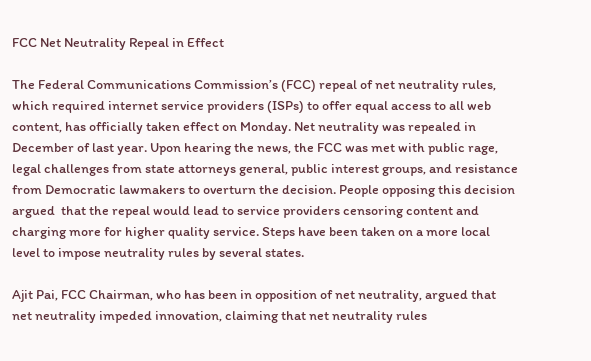FCC Net Neutrality Repeal in Effect

The Federal Communications Commission’s (FCC) repeal of net neutrality rules, which required internet service providers (ISPs) to offer equal access to all web content, has officially taken effect on Monday. Net neutrality was repealed in December of last year. Upon hearing the news, the FCC was met with public rage, legal challenges from state attorneys general, public interest groups, and resistance from Democratic lawmakers to overturn the decision. People opposing this decision argued  that the repeal would lead to service providers censoring content and charging more for higher quality service. Steps have been taken on a more local level to impose neutrality rules by several states.

Ajit Pai, FCC Chairman, who has been in opposition of net neutrality, argued that net neutrality impeded innovation, claiming that net neutrality rules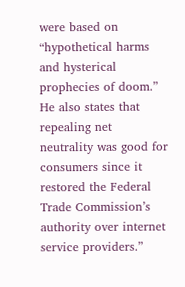were based on “hypothetical harms and hysterical prophecies of doom.” He also states that repealing net neutrality was good for consumers since it restored the Federal Trade Commission’s authority over internet service providers.”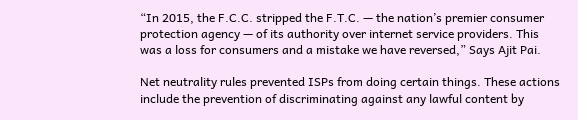“In 2015, the F.C.C. stripped the F.T.C. — the nation’s premier consumer protection agency — of its authority over internet service providers. This was a loss for consumers and a mistake we have reversed,” Says Ajit Pai.

Net neutrality rules prevented ISPs from doing certain things. These actions include the prevention of discriminating against any lawful content by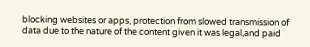blocking websites or apps, protection from slowed transmission of data due to the nature of the content given it was legal,and paid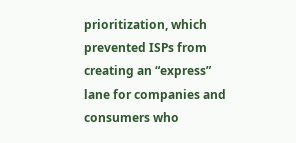prioritization, which prevented ISPs from creating an “express” lane for companies and consumers who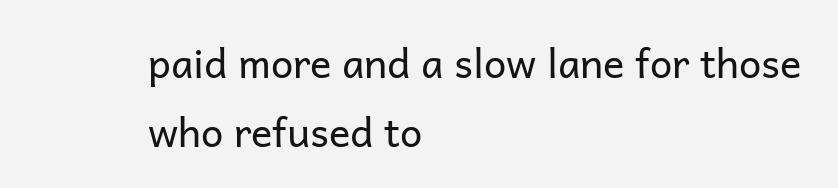paid more and a slow lane for those who refused to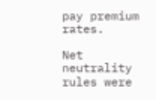pay premium rates.

Net neutrality rules were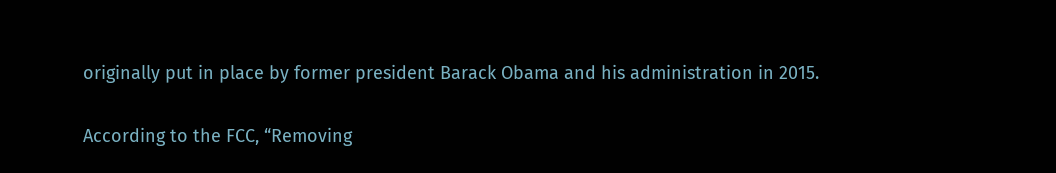originally put in place by former president Barack Obama and his administration in 2015.

According to the FCC, “Removing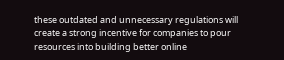these outdated and unnecessary regulations will create a strong incentive for companies to pour resources into building better online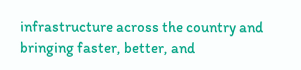infrastructure across the country and bringing faster, better, and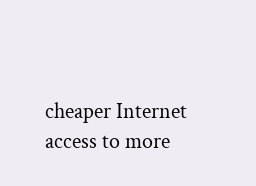cheaper Internet access to more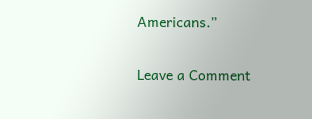Americans.”

Leave a Comment